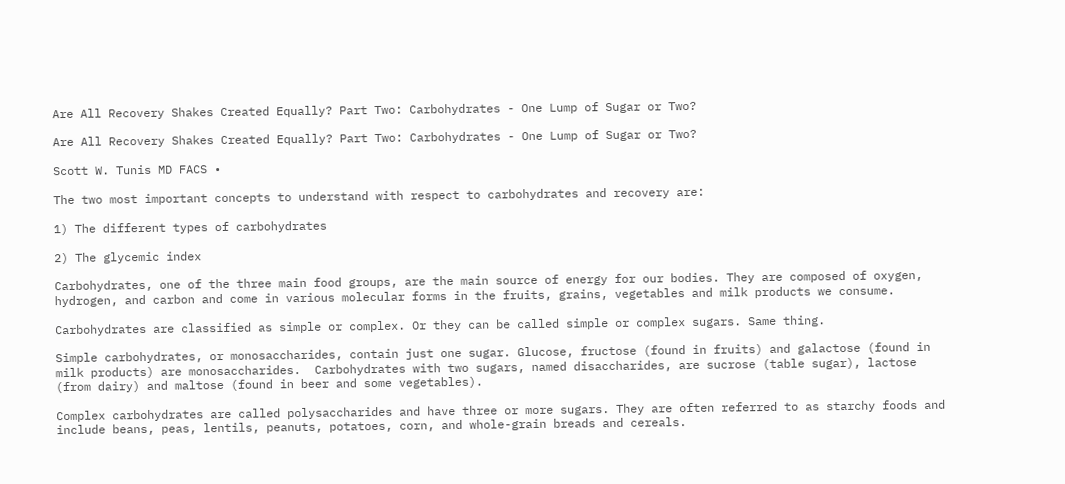Are All Recovery Shakes Created Equally? Part Two: Carbohydrates - One Lump of Sugar or Two?

Are All Recovery Shakes Created Equally? Part Two: Carbohydrates - One Lump of Sugar or Two?

Scott W. Tunis MD FACS •

The two most important concepts to understand with respect to carbohydrates and recovery are:

1) The different types of carbohydrates

2) The glycemic index

Carbohydrates, one of the three main food groups, are the main source of energy for our bodies. They are composed of oxygen, hydrogen, and carbon and come in various molecular forms in the fruits, grains, vegetables and milk products we consume.

Carbohydrates are classified as simple or complex. Or they can be called simple or complex sugars. Same thing.

Simple carbohydrates, or monosaccharides, contain just one sugar. Glucose, fructose (found in fruits) and galactose (found in milk products) are monosaccharides.  Carbohydrates with two sugars, named disaccharides, are sucrose (table sugar), lactose (from dairy) and maltose (found in beer and some vegetables).

Complex carbohydrates are called polysaccharides and have three or more sugars. They are often referred to as starchy foods and include beans, peas, lentils, peanuts, potatoes, corn, and whole-grain breads and cereals.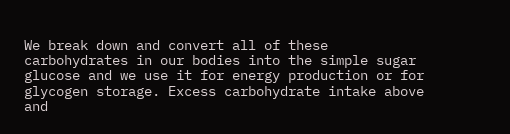We break down and convert all of these carbohydrates in our bodies into the simple sugar glucose and we use it for energy production or for glycogen storage. Excess carbohydrate intake above and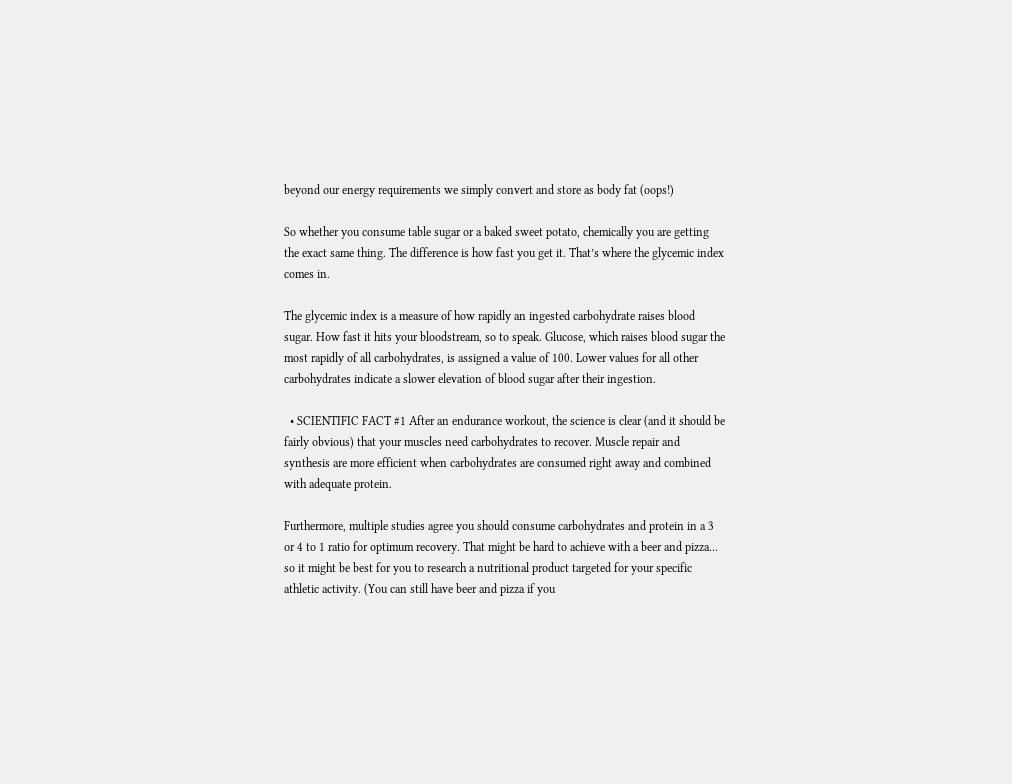beyond our energy requirements we simply convert and store as body fat (oops!)

So whether you consume table sugar or a baked sweet potato, chemically you are getting the exact same thing. The difference is how fast you get it. That’s where the glycemic index comes in.

The glycemic index is a measure of how rapidly an ingested carbohydrate raises blood sugar. How fast it hits your bloodstream, so to speak. Glucose, which raises blood sugar the most rapidly of all carbohydrates, is assigned a value of 100. Lower values for all other carbohydrates indicate a slower elevation of blood sugar after their ingestion.

  • SCIENTIFIC FACT #1 After an endurance workout, the science is clear (and it should be fairly obvious) that your muscles need carbohydrates to recover. Muscle repair and synthesis are more efficient when carbohydrates are consumed right away and combined with adequate protein.

Furthermore, multiple studies agree you should consume carbohydrates and protein in a 3 or 4 to 1 ratio for optimum recovery. That might be hard to achieve with a beer and pizza… so it might be best for you to research a nutritional product targeted for your specific athletic activity. (You can still have beer and pizza if you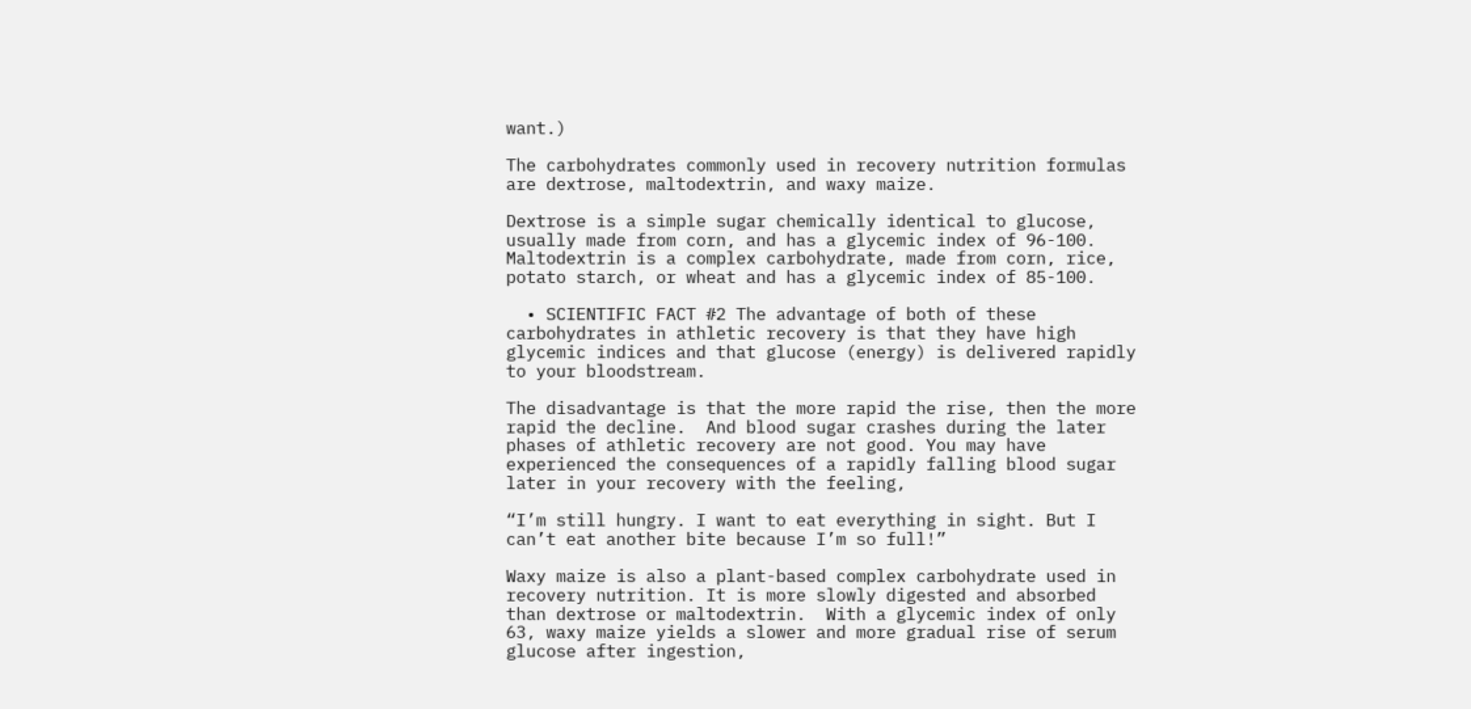want.)

The carbohydrates commonly used in recovery nutrition formulas are dextrose, maltodextrin, and waxy maize.

Dextrose is a simple sugar chemically identical to glucose, usually made from corn, and has a glycemic index of 96-100. Maltodextrin is a complex carbohydrate, made from corn, rice, potato starch, or wheat and has a glycemic index of 85-100.

  • SCIENTIFIC FACT #2 The advantage of both of these carbohydrates in athletic recovery is that they have high glycemic indices and that glucose (energy) is delivered rapidly to your bloodstream.

The disadvantage is that the more rapid the rise, then the more rapid the decline.  And blood sugar crashes during the later phases of athletic recovery are not good. You may have experienced the consequences of a rapidly falling blood sugar later in your recovery with the feeling,

“I’m still hungry. I want to eat everything in sight. But I can’t eat another bite because I’m so full!”

Waxy maize is also a plant-based complex carbohydrate used in recovery nutrition. It is more slowly digested and absorbed than dextrose or maltodextrin.  With a glycemic index of only 63, waxy maize yields a slower and more gradual rise of serum glucose after ingestion,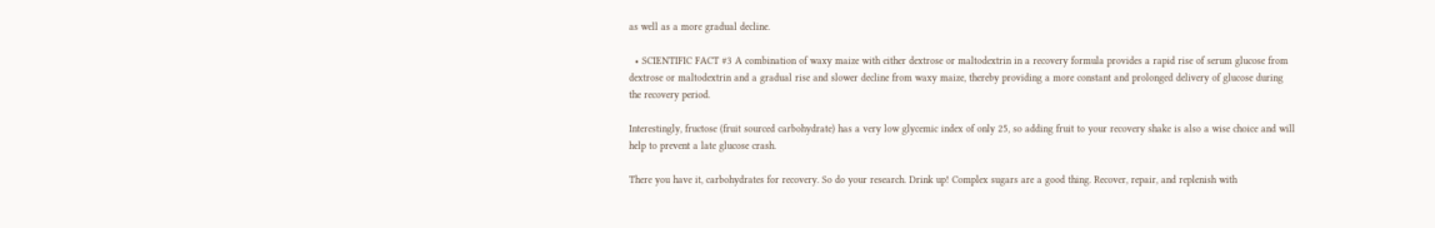as well as a more gradual decline.

  • SCIENTIFIC FACT #3 A combination of waxy maize with either dextrose or maltodextrin in a recovery formula provides a rapid rise of serum glucose from dextrose or maltodextrin and a gradual rise and slower decline from waxy maize, thereby providing a more constant and prolonged delivery of glucose during the recovery period.

Interestingly, fructose (fruit sourced carbohydrate) has a very low glycemic index of only 25, so adding fruit to your recovery shake is also a wise choice and will help to prevent a late glucose crash.

There you have it, carbohydrates for recovery. So do your research. Drink up! Complex sugars are a good thing. Recover, repair, and replenish with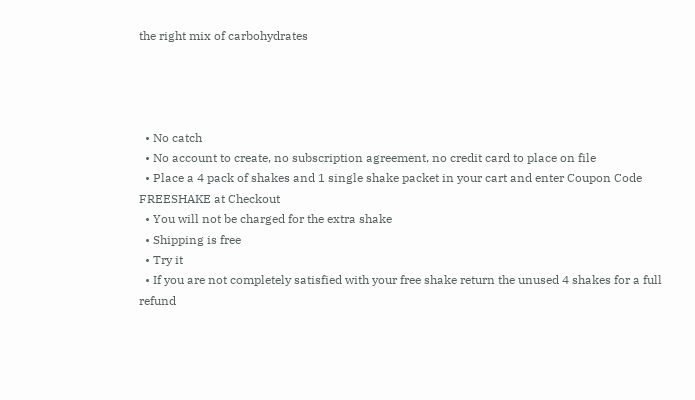the right mix of carbohydrates




  • No catch
  • No account to create, no subscription agreement, no credit card to place on file
  • Place a 4 pack of shakes and 1 single shake packet in your cart and enter Coupon Code FREESHAKE at Checkout
  • You will not be charged for the extra shake
  • Shipping is free
  • Try it
  • If you are not completely satisfied with your free shake return the unused 4 shakes for a full refund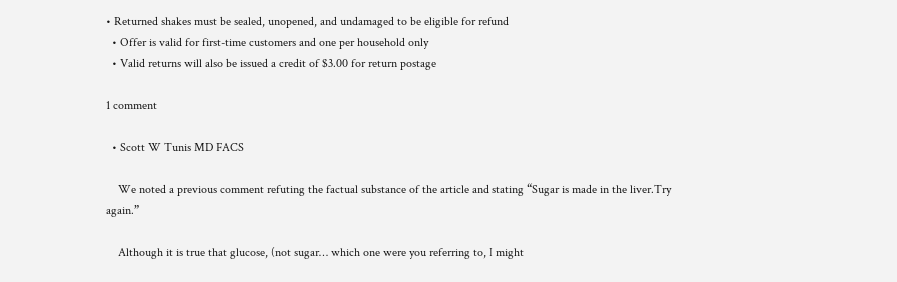• Returned shakes must be sealed, unopened, and undamaged to be eligible for refund
  • Offer is valid for first-time customers and one per household only
  • Valid returns will also be issued a credit of $3.00 for return postage

1 comment

  • Scott W Tunis MD FACS

    We noted a previous comment refuting the factual substance of the article and stating “Sugar is made in the liver.Try again.”

    Although it is true that glucose, (not sugar… which one were you referring to, I might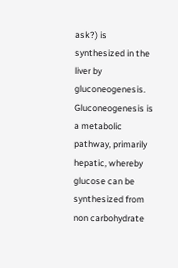ask?) is synthesized in the liver by gluconeogenesis. Gluconeogenesis is a metabolic pathway, primarily hepatic, whereby glucose can be synthesized from non carbohydrate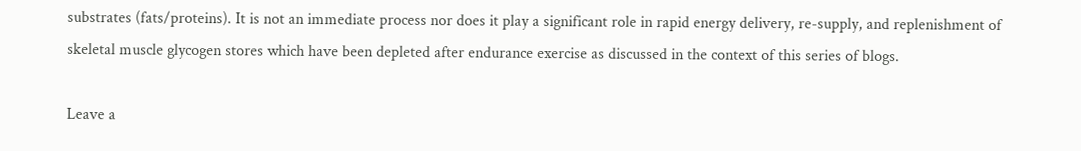substrates (fats/proteins). It is not an immediate process nor does it play a significant role in rapid energy delivery, re-supply, and replenishment of skeletal muscle glycogen stores which have been depleted after endurance exercise as discussed in the context of this series of blogs.

Leave a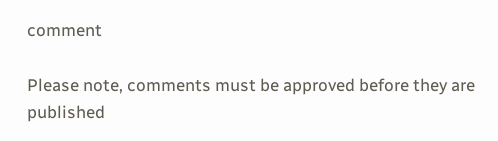comment

Please note, comments must be approved before they are published